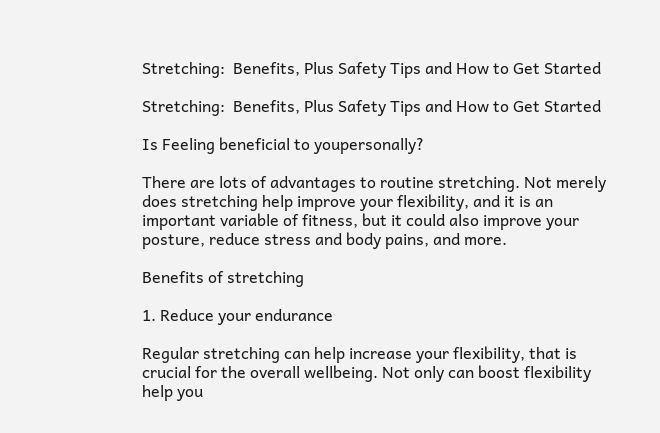Stretching:  Benefits, Plus Safety Tips and How to Get Started

Stretching:  Benefits, Plus Safety Tips and How to Get Started

Is Feeling beneficial to youpersonally?

There are lots of advantages to routine stretching. Not merely does stretching help improve your flexibility, and it is an important variable of fitness, but it could also improve your posture, reduce stress and body pains, and more.

Benefits of stretching

1. Reduce your endurance

Regular stretching can help increase your flexibility, that is crucial for the overall wellbeing. Not only can boost flexibility help you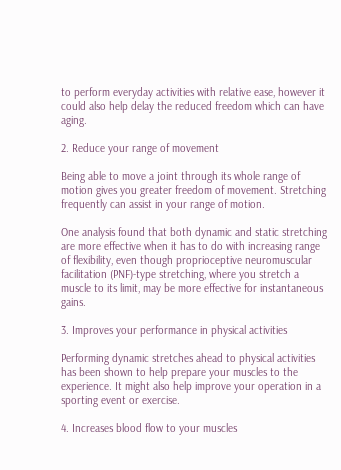to perform everyday activities with relative ease, however it could also help delay the reduced freedom which can have aging.

2. Reduce your range of movement

Being able to move a joint through its whole range of motion gives you greater freedom of movement. Stretching frequently can assist in your range of motion.

One analysis found that both dynamic and static stretching are more effective when it has to do with increasing range of flexibility, even though proprioceptive neuromuscular facilitation (PNF)-type stretching, where you stretch a muscle to its limit, may be more effective for instantaneous gains.

3. Improves your performance in physical activities

Performing dynamic stretches ahead to physical activities has been shown to help prepare your muscles to the experience. It might also help improve your operation in a sporting event or exercise.

4. Increases blood flow to your muscles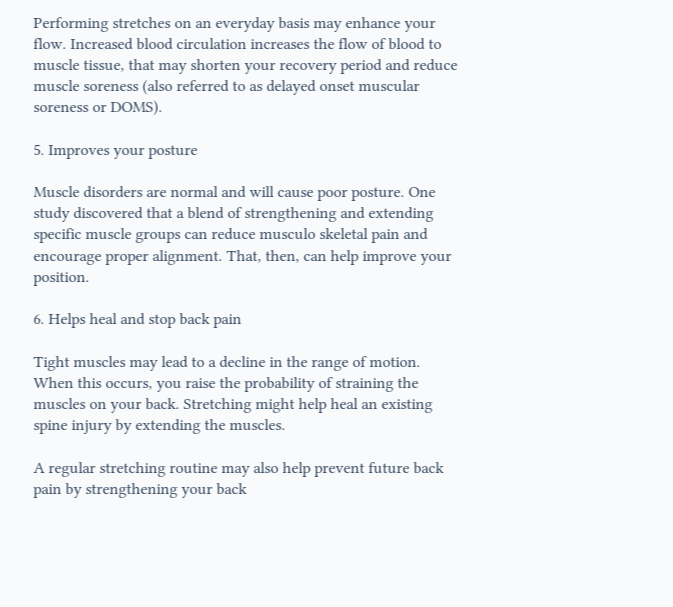Performing stretches on an everyday basis may enhance your flow. Increased blood circulation increases the flow of blood to muscle tissue, that may shorten your recovery period and reduce muscle soreness (also referred to as delayed onset muscular soreness or DOMS).

5. Improves your posture

Muscle disorders are normal and will cause poor posture. One study discovered that a blend of strengthening and extending specific muscle groups can reduce musculo skeletal pain and encourage proper alignment. That, then, can help improve your position.

6. Helps heal and stop back pain

Tight muscles may lead to a decline in the range of motion. When this occurs, you raise the probability of straining the muscles on your back. Stretching might help heal an existing spine injury by extending the muscles.

A regular stretching routine may also help prevent future back pain by strengthening your back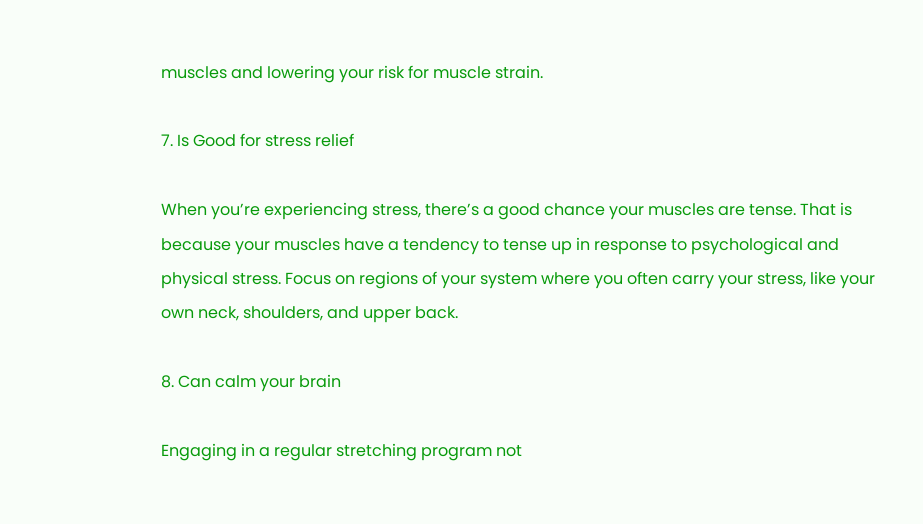muscles and lowering your risk for muscle strain.

7. Is Good for stress relief

When you’re experiencing stress, there’s a good chance your muscles are tense. That is because your muscles have a tendency to tense up in response to psychological and physical stress. Focus on regions of your system where you often carry your stress, like your own neck, shoulders, and upper back.

8. Can calm your brain

Engaging in a regular stretching program not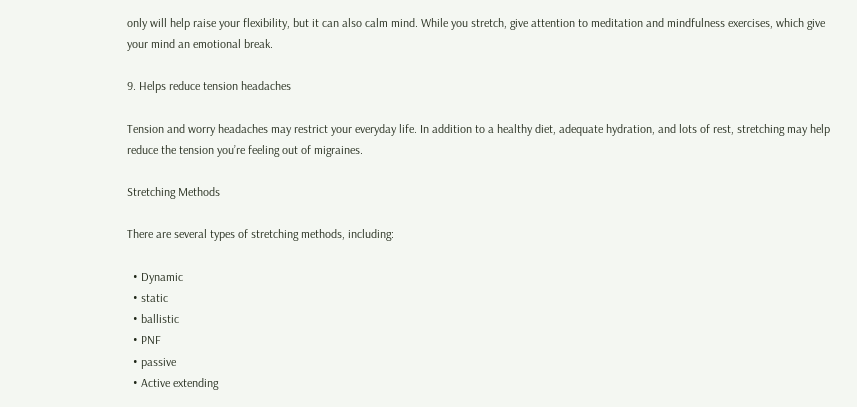only will help raise your flexibility, but it can also calm mind. While you stretch, give attention to meditation and mindfulness exercises, which give your mind an emotional break.

9. Helps reduce tension headaches

Tension and worry headaches may restrict your everyday life. In addition to a healthy diet, adequate hydration, and lots of rest, stretching may help reduce the tension you’re feeling out of migraines.

Stretching Methods

There are several types of stretching methods, including:

  • Dynamic
  • static
  • ballistic
  • PNF
  • passive
  • Active extending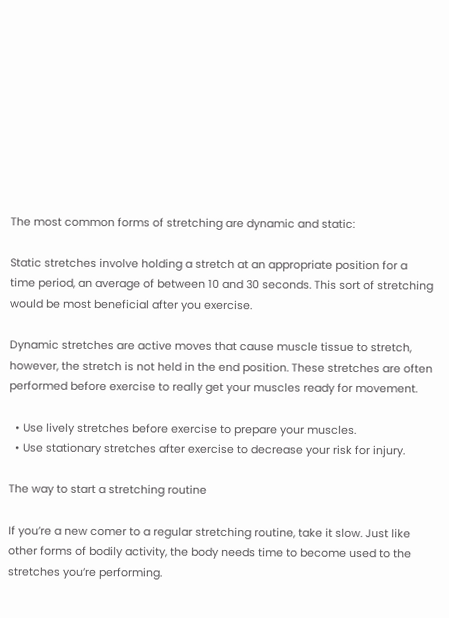The most common forms of stretching are dynamic and static:

Static stretches involve holding a stretch at an appropriate position for a time period, an average of between 10 and 30 seconds. This sort of stretching would be most beneficial after you exercise.

Dynamic stretches are active moves that cause muscle tissue to stretch, however, the stretch is not held in the end position. These stretches are often performed before exercise to really get your muscles ready for movement.

  • Use lively stretches before exercise to prepare your muscles.
  • Use stationary stretches after exercise to decrease your risk for injury.

The way to start a stretching routine

If you’re a new comer to a regular stretching routine, take it slow. Just like other forms of bodily activity, the body needs time to become used to the stretches you’re performing.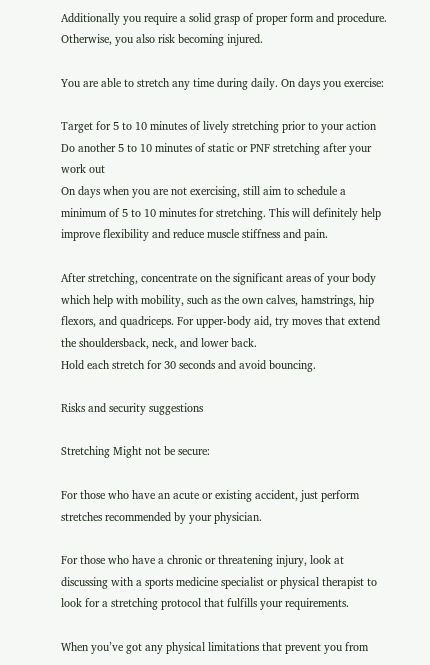Additionally you require a solid grasp of proper form and procedure. Otherwise, you also risk becoming injured.

You are able to stretch any time during daily. On days you exercise:

Target for 5 to 10 minutes of lively stretching prior to your action
Do another 5 to 10 minutes of static or PNF stretching after your work out
On days when you are not exercising, still aim to schedule a minimum of 5 to 10 minutes for stretching. This will definitely help improve flexibility and reduce muscle stiffness and pain.

After stretching, concentrate on the significant areas of your body which help with mobility, such as the own calves, hamstrings, hip flexors, and quadriceps. For upper-body aid, try moves that extend the shouldersback, neck, and lower back.
Hold each stretch for 30 seconds and avoid bouncing.

Risks and security suggestions

Stretching Might not be secure:

For those who have an acute or existing accident, just perform stretches recommended by your physician.

For those who have a chronic or threatening injury, look at discussing with a sports medicine specialist or physical therapist to look for a stretching protocol that fulfills your requirements.

When you’ve got any physical limitations that prevent you from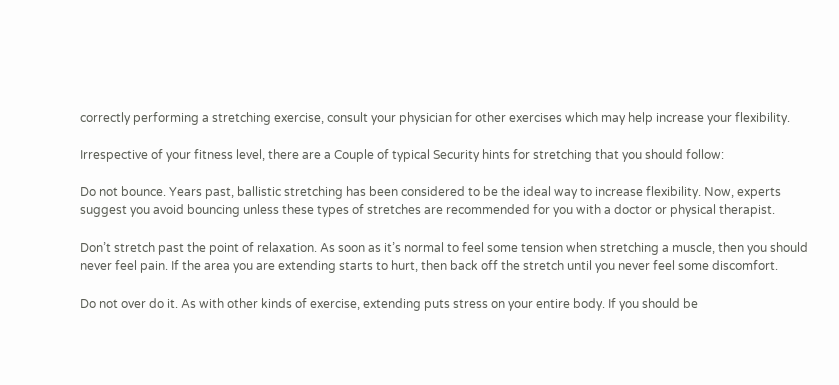correctly performing a stretching exercise, consult your physician for other exercises which may help increase your flexibility.

Irrespective of your fitness level, there are a Couple of typical Security hints for stretching that you should follow:

Do not bounce. Years past, ballistic stretching has been considered to be the ideal way to increase flexibility. Now, experts suggest you avoid bouncing unless these types of stretches are recommended for you with a doctor or physical therapist.

Don’t stretch past the point of relaxation. As soon as it’s normal to feel some tension when stretching a muscle, then you should never feel pain. If the area you are extending starts to hurt, then back off the stretch until you never feel some discomfort.

Do not over do it. As with other kinds of exercise, extending puts stress on your entire body. If you should be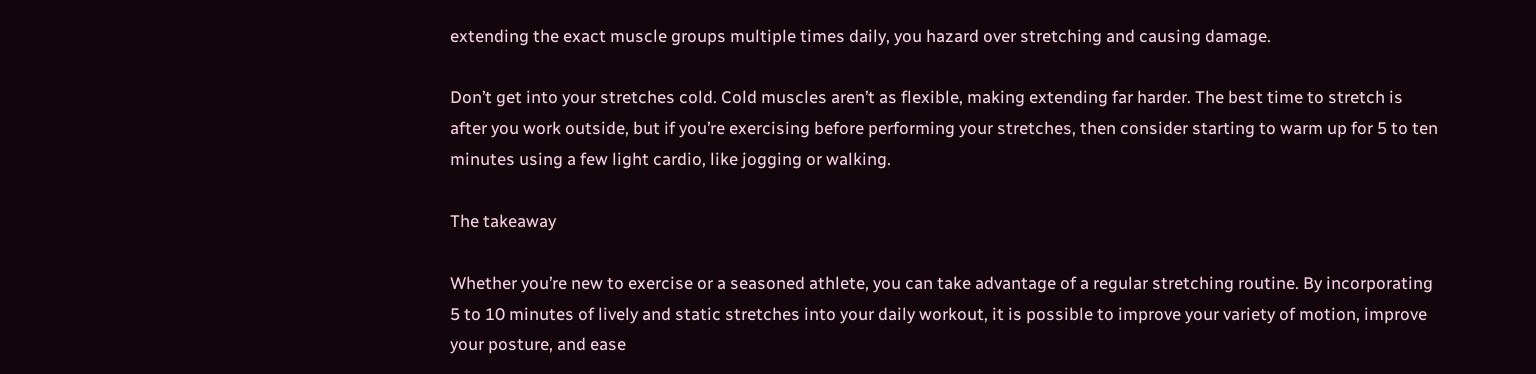extending the exact muscle groups multiple times daily, you hazard over stretching and causing damage.

Don’t get into your stretches cold. Cold muscles aren’t as flexible, making extending far harder. The best time to stretch is after you work outside, but if you’re exercising before performing your stretches, then consider starting to warm up for 5 to ten minutes using a few light cardio, like jogging or walking.

The takeaway

Whether you’re new to exercise or a seasoned athlete, you can take advantage of a regular stretching routine. By incorporating 5 to 10 minutes of lively and static stretches into your daily workout, it is possible to improve your variety of motion, improve your posture, and ease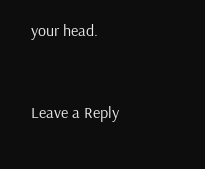your head.


Leave a Reply